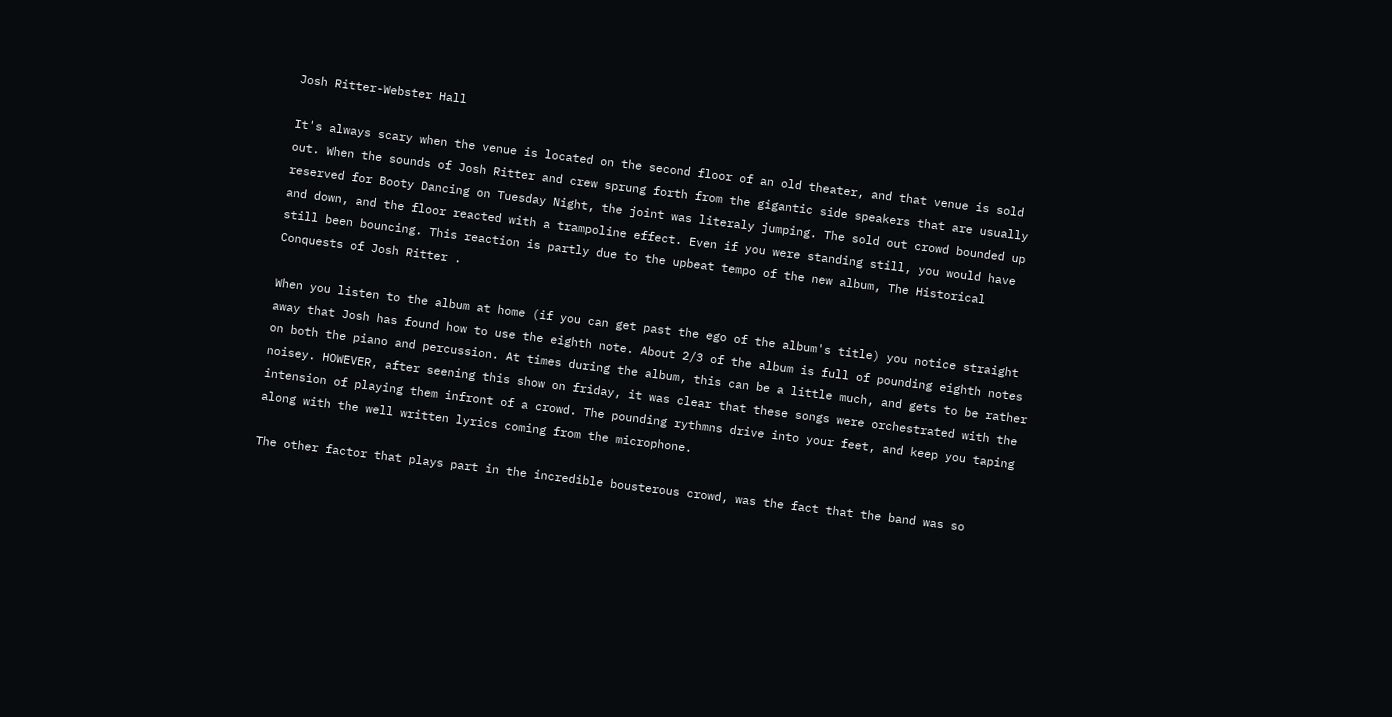Josh Ritter-Webster Hall

It's always scary when the venue is located on the second floor of an old theater, and that venue is sold out. When the sounds of Josh Ritter and crew sprung forth from the gigantic side speakers that are usually reserved for Booty Dancing on Tuesday Night, the joint was literaly jumping. The sold out crowd bounded up and down, and the floor reacted with a trampoline effect. Even if you were standing still, you would have still been bouncing. This reaction is partly due to the upbeat tempo of the new album, The Historical Conquests of Josh Ritter .

When you listen to the album at home (if you can get past the ego of the album's title) you notice straight away that Josh has found how to use the eighth note. About 2/3 of the album is full of pounding eighth notes on both the piano and percussion. At times during the album, this can be a little much, and gets to be rather noisey. HOWEVER, after seening this show on friday, it was clear that these songs were orchestrated with the intension of playing them infront of a crowd. The pounding rythmns drive into your feet, and keep you taping along with the well written lyrics coming from the microphone.

The other factor that plays part in the incredible bousterous crowd, was the fact that the band was so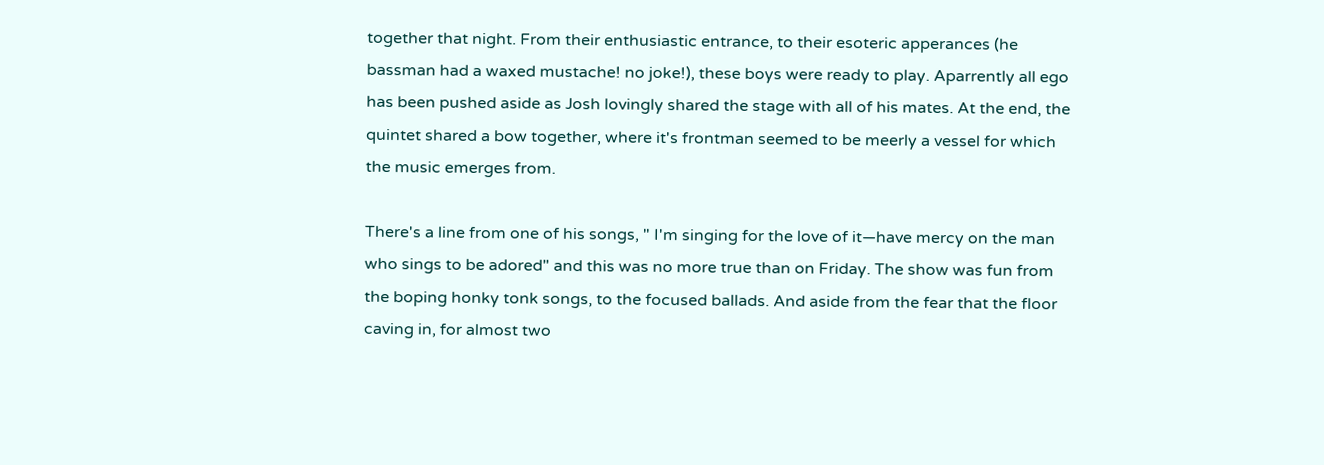together that night. From their enthusiastic entrance, to their esoteric apperances (he bassman had a waxed mustache! no joke!), these boys were ready to play. Aparrently all ego has been pushed aside as Josh lovingly shared the stage with all of his mates. At the end, the quintet shared a bow together, where it's frontman seemed to be meerly a vessel for which the music emerges from.

There's a line from one of his songs, " I'm singing for the love of it—have mercy on the man who sings to be adored" and this was no more true than on Friday. The show was fun from the boping honky tonk songs, to the focused ballads. And aside from the fear that the floor caving in, for almost two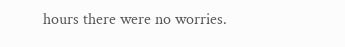hours there were no worries.